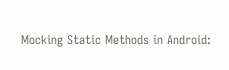Mocking Static Methods in Android: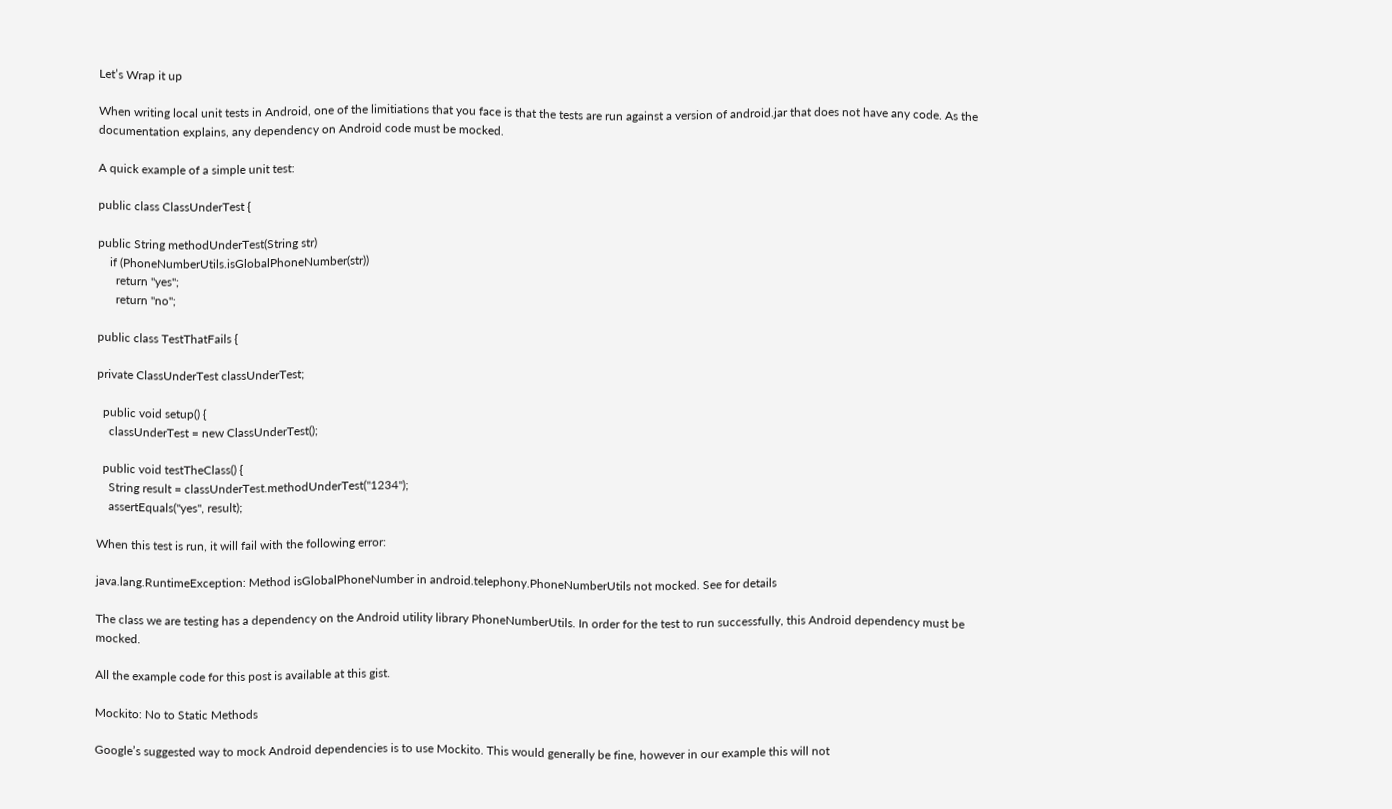Let’s Wrap it up

When writing local unit tests in Android, one of the limitiations that you face is that the tests are run against a version of android.jar that does not have any code. As the documentation explains, any dependency on Android code must be mocked.

A quick example of a simple unit test:

public class ClassUnderTest {

public String methodUnderTest(String str)
    if (PhoneNumberUtils.isGlobalPhoneNumber(str))
      return "yes";
      return "no";

public class TestThatFails {

private ClassUnderTest classUnderTest;

  public void setup() {
    classUnderTest = new ClassUnderTest();

  public void testTheClass() {
    String result = classUnderTest.methodUnderTest("1234");
    assertEquals("yes", result);

When this test is run, it will fail with the following error:

java.lang.RuntimeException: Method isGlobalPhoneNumber in android.telephony.PhoneNumberUtils not mocked. See for details

The class we are testing has a dependency on the Android utility library PhoneNumberUtils. In order for the test to run successfully, this Android dependency must be mocked.

All the example code for this post is available at this gist.

Mockito: No to Static Methods

Google’s suggested way to mock Android dependencies is to use Mockito. This would generally be fine, however in our example this will not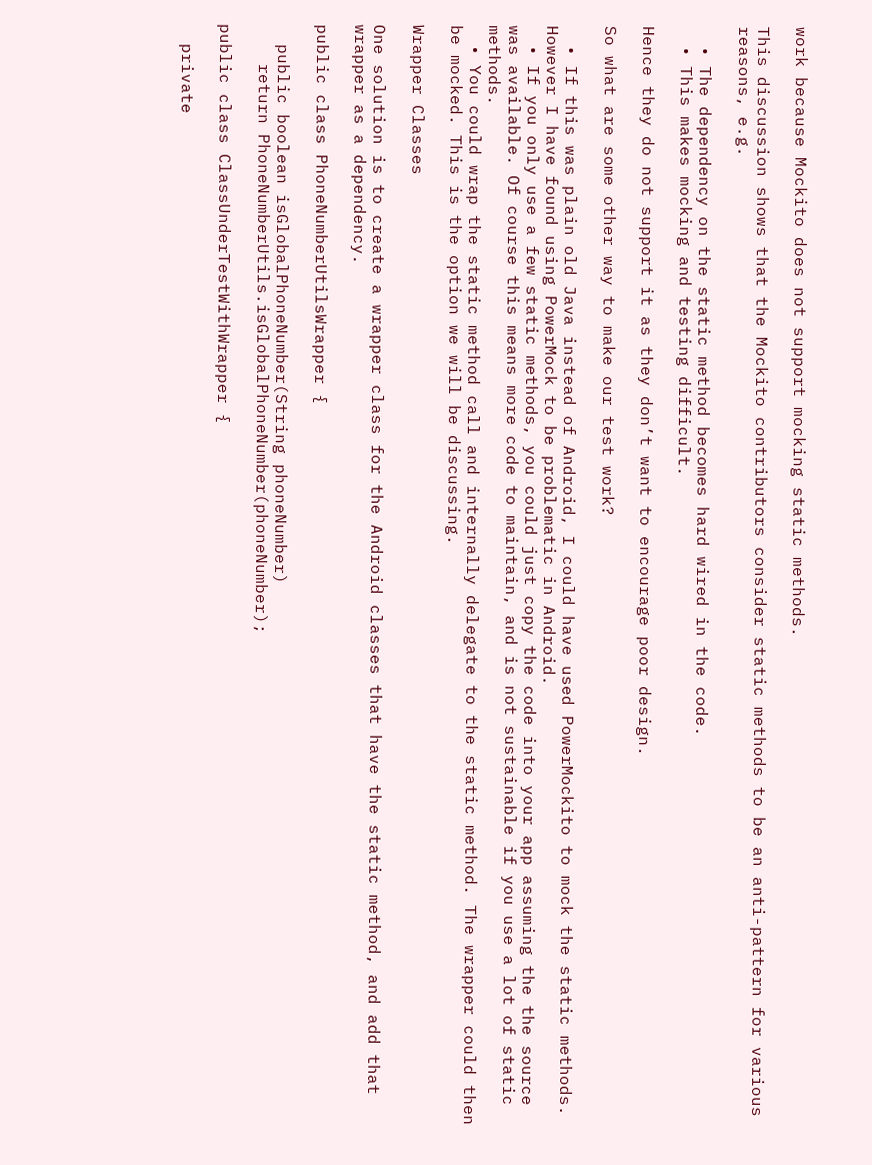work because Mockito does not support mocking static methods.

This discussion shows that the Mockito contributors consider static methods to be an anti-pattern for various reasons, e.g.

  • The dependency on the static method becomes hard wired in the code.
  • This makes mocking and testing difficult.

Hence they do not support it as they don’t want to encourage poor design.

So what are some other way to make our test work?

  • If this was plain old Java instead of Android, I could have used PowerMockito to mock the static methods. However I have found using PowerMock to be problematic in Android.
  • If you only use a few static methods, you could just copy the code into your app assuming the the source was available. Of course this means more code to maintain, and is not sustainable if you use a lot of static methods.
  • You could wrap the static method call and internally delegate to the static method. The wrapper could then be mocked. This is the option we will be discussing.

Wrapper Classes

One solution is to create a wrapper class for the Android classes that have the static method, and add that wrapper as a dependency.

public class PhoneNumberUtilsWrapper {

  public boolean isGlobalPhoneNumber(String phoneNumber)
    return PhoneNumberUtils.isGlobalPhoneNumber(phoneNumber);

public class ClassUnderTestWithWrapper {

  private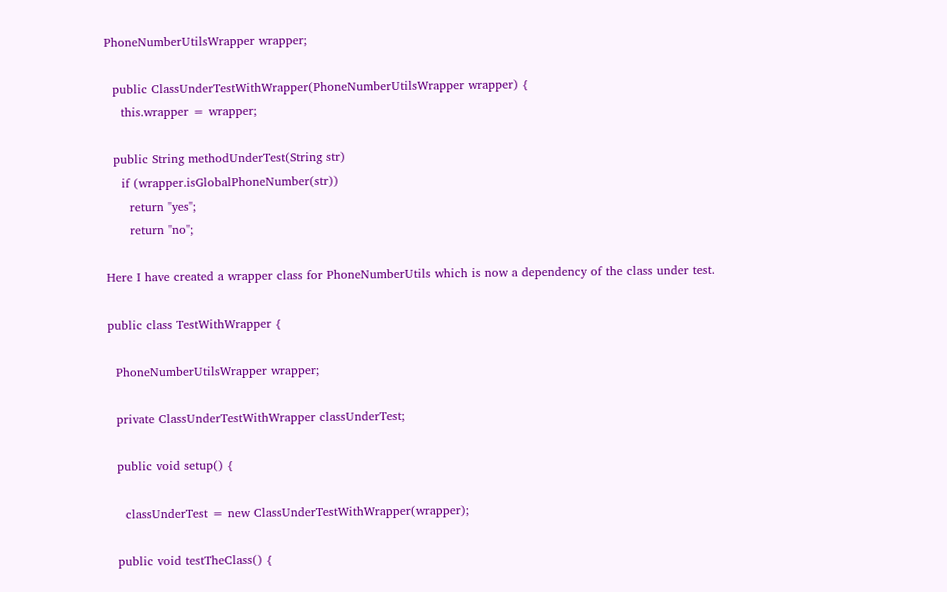PhoneNumberUtilsWrapper wrapper;

  public ClassUnderTestWithWrapper(PhoneNumberUtilsWrapper wrapper) {
    this.wrapper = wrapper;

  public String methodUnderTest(String str)
    if (wrapper.isGlobalPhoneNumber(str))
      return "yes";
      return "no";

Here I have created a wrapper class for PhoneNumberUtils which is now a dependency of the class under test.

public class TestWithWrapper {

  PhoneNumberUtilsWrapper wrapper;

  private ClassUnderTestWithWrapper classUnderTest;

  public void setup() {

    classUnderTest = new ClassUnderTestWithWrapper(wrapper);

  public void testTheClass() {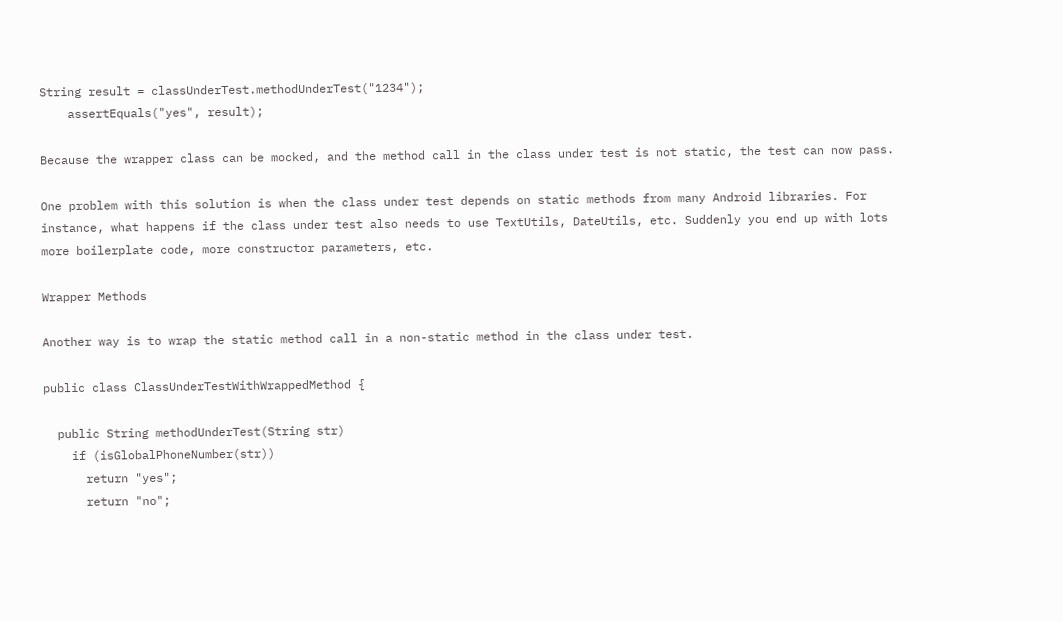String result = classUnderTest.methodUnderTest("1234");
    assertEquals("yes", result);

Because the wrapper class can be mocked, and the method call in the class under test is not static, the test can now pass.

One problem with this solution is when the class under test depends on static methods from many Android libraries. For instance, what happens if the class under test also needs to use TextUtils, DateUtils, etc. Suddenly you end up with lots more boilerplate code, more constructor parameters, etc.

Wrapper Methods

Another way is to wrap the static method call in a non-static method in the class under test.

public class ClassUnderTestWithWrappedMethod {

  public String methodUnderTest(String str)
    if (isGlobalPhoneNumber(str))
      return "yes";
      return "no";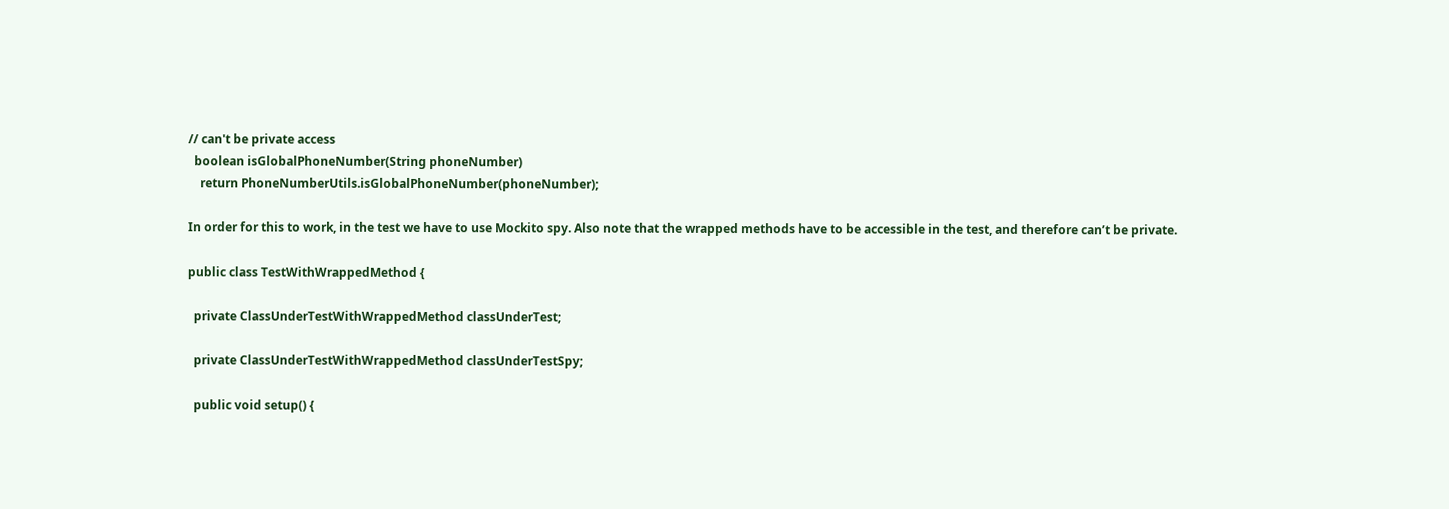// can't be private access
  boolean isGlobalPhoneNumber(String phoneNumber)
    return PhoneNumberUtils.isGlobalPhoneNumber(phoneNumber);

In order for this to work, in the test we have to use Mockito spy. Also note that the wrapped methods have to be accessible in the test, and therefore can’t be private.

public class TestWithWrappedMethod {

  private ClassUnderTestWithWrappedMethod classUnderTest;

  private ClassUnderTestWithWrappedMethod classUnderTestSpy;

  public void setup() {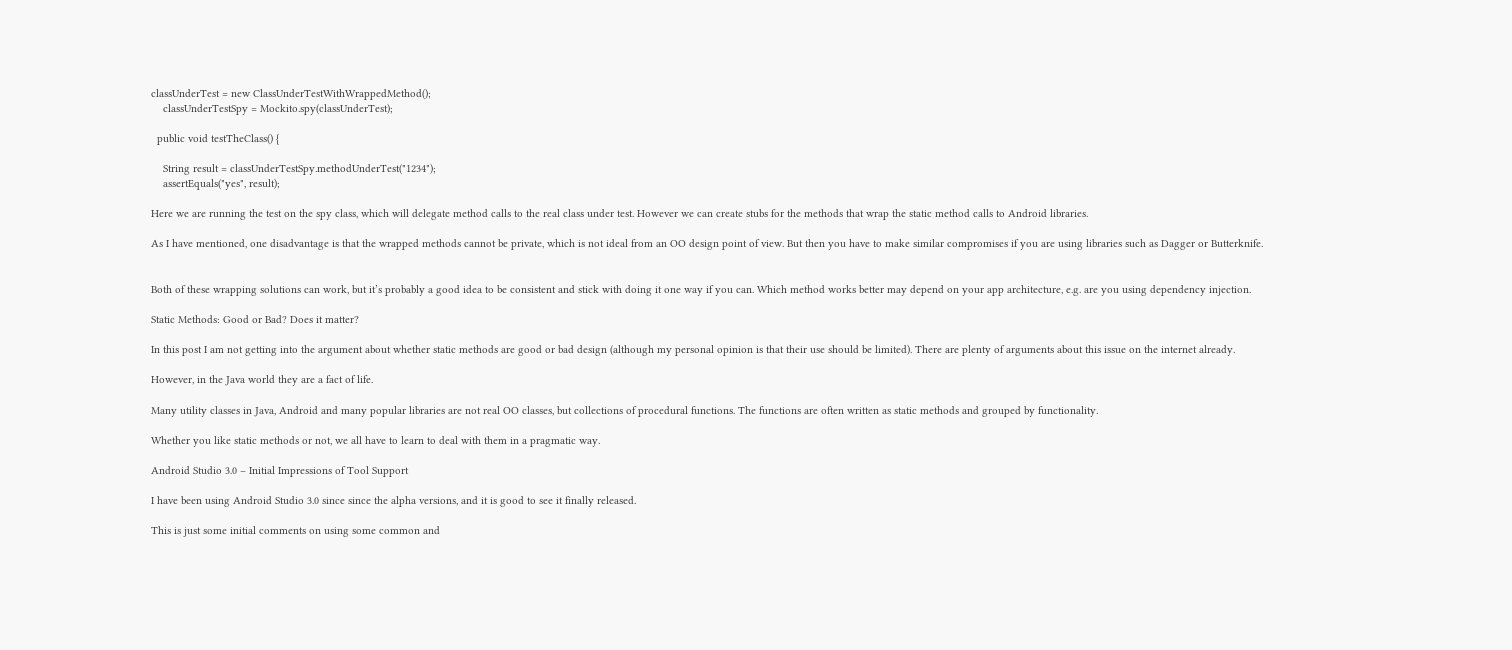classUnderTest = new ClassUnderTestWithWrappedMethod();
    classUnderTestSpy = Mockito.spy(classUnderTest);

  public void testTheClass() {

    String result = classUnderTestSpy.methodUnderTest("1234");
    assertEquals("yes", result);

Here we are running the test on the spy class, which will delegate method calls to the real class under test. However we can create stubs for the methods that wrap the static method calls to Android libraries.

As I have mentioned, one disadvantage is that the wrapped methods cannot be private, which is not ideal from an OO design point of view. But then you have to make similar compromises if you are using libraries such as Dagger or Butterknife.


Both of these wrapping solutions can work, but it’s probably a good idea to be consistent and stick with doing it one way if you can. Which method works better may depend on your app architecture, e.g. are you using dependency injection.

Static Methods: Good or Bad? Does it matter?

In this post I am not getting into the argument about whether static methods are good or bad design (although my personal opinion is that their use should be limited). There are plenty of arguments about this issue on the internet already.

However, in the Java world they are a fact of life.

Many utility classes in Java, Android and many popular libraries are not real OO classes, but collections of procedural functions. The functions are often written as static methods and grouped by functionality.

Whether you like static methods or not, we all have to learn to deal with them in a pragmatic way.

Android Studio 3.0 – Initial Impressions of Tool Support

I have been using Android Studio 3.0 since since the alpha versions, and it is good to see it finally released.

This is just some initial comments on using some common and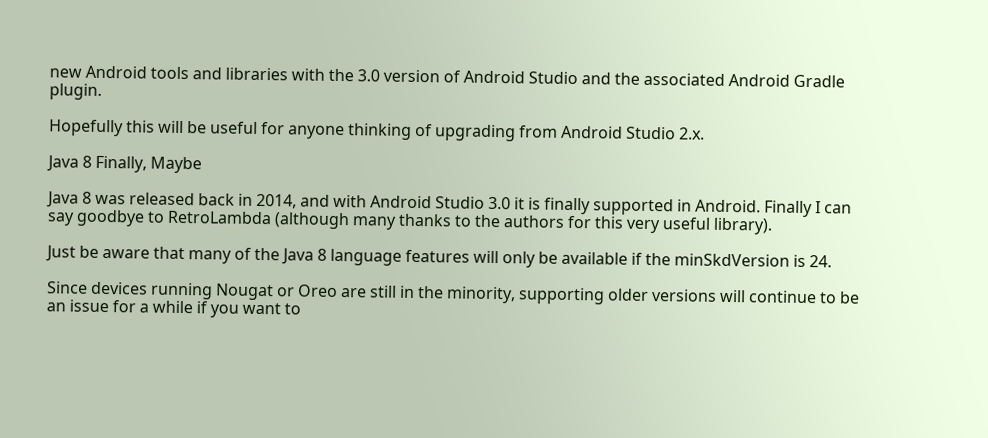new Android tools and libraries with the 3.0 version of Android Studio and the associated Android Gradle plugin.

Hopefully this will be useful for anyone thinking of upgrading from Android Studio 2.x.

Java 8 Finally, Maybe

Java 8 was released back in 2014, and with Android Studio 3.0 it is finally supported in Android. Finally I can say goodbye to RetroLambda (although many thanks to the authors for this very useful library).

Just be aware that many of the Java 8 language features will only be available if the minSkdVersion is 24.

Since devices running Nougat or Oreo are still in the minority, supporting older versions will continue to be an issue for a while if you want to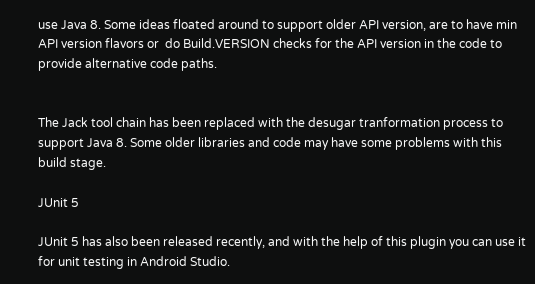use Java 8. Some ideas floated around to support older API version, are to have min API version flavors or  do Build.VERSION checks for the API version in the code to provide alternative code paths.


The Jack tool chain has been replaced with the desugar tranformation process to support Java 8. Some older libraries and code may have some problems with this build stage.

JUnit 5

JUnit 5 has also been released recently, and with the help of this plugin you can use it for unit testing in Android Studio.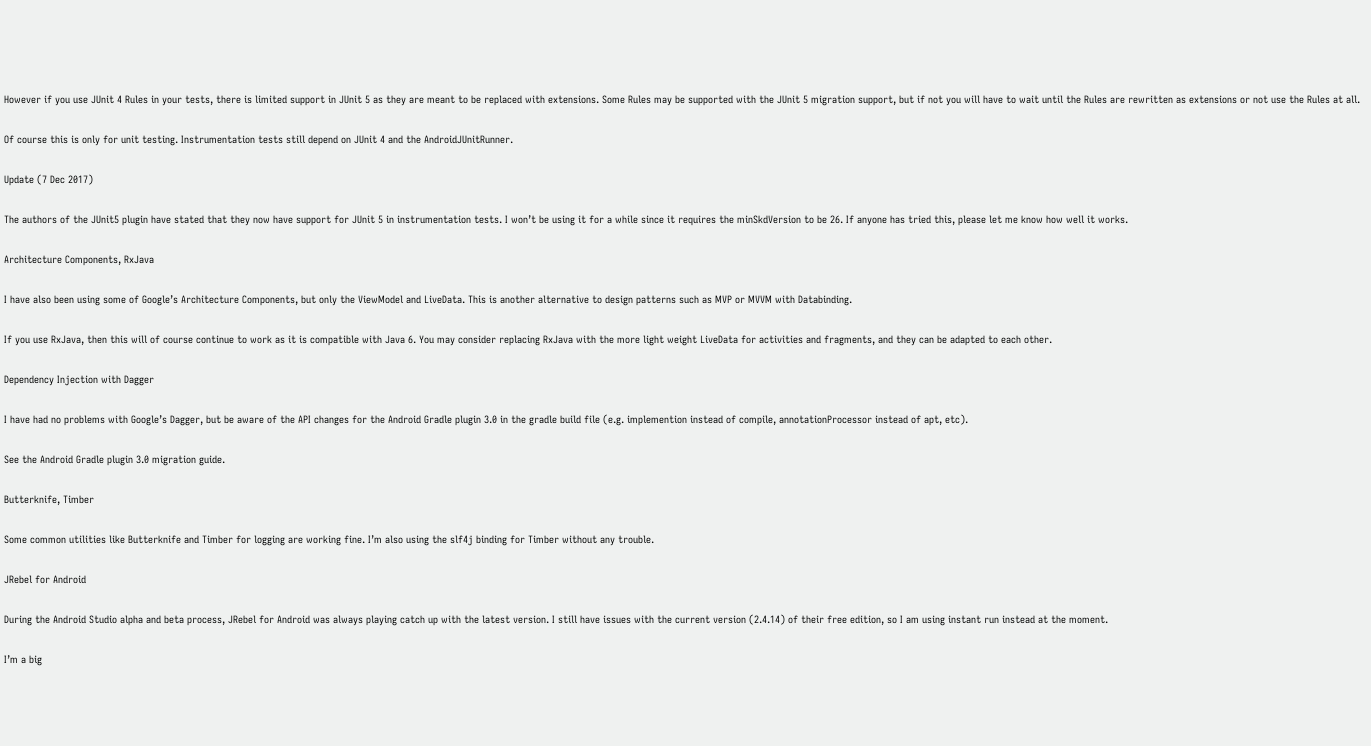However if you use JUnit 4 Rules in your tests, there is limited support in JUnit 5 as they are meant to be replaced with extensions. Some Rules may be supported with the JUnit 5 migration support, but if not you will have to wait until the Rules are rewritten as extensions or not use the Rules at all.

Of course this is only for unit testing. Instrumentation tests still depend on JUnit 4 and the AndroidJUnitRunner.

Update (7 Dec 2017)

The authors of the JUnit5 plugin have stated that they now have support for JUnit 5 in instrumentation tests. I won’t be using it for a while since it requires the minSkdVersion to be 26. If anyone has tried this, please let me know how well it works.

Architecture Components, RxJava

I have also been using some of Google’s Architecture Components, but only the ViewModel and LiveData. This is another alternative to design patterns such as MVP or MVVM with Databinding.

If you use RxJava, then this will of course continue to work as it is compatible with Java 6. You may consider replacing RxJava with the more light weight LiveData for activities and fragments, and they can be adapted to each other.

Dependency Injection with Dagger

I have had no problems with Google’s Dagger, but be aware of the API changes for the Android Gradle plugin 3.0 in the gradle build file (e.g. implemention instead of compile, annotationProcessor instead of apt, etc).

See the Android Gradle plugin 3.0 migration guide.

Butterknife, Timber

Some common utilities like Butterknife and Timber for logging are working fine. I’m also using the slf4j binding for Timber without any trouble.

JRebel for Android

During the Android Studio alpha and beta process, JRebel for Android was always playing catch up with the latest version. I still have issues with the current version (2.4.14) of their free edition, so I am using instant run instead at the moment.

I’m a big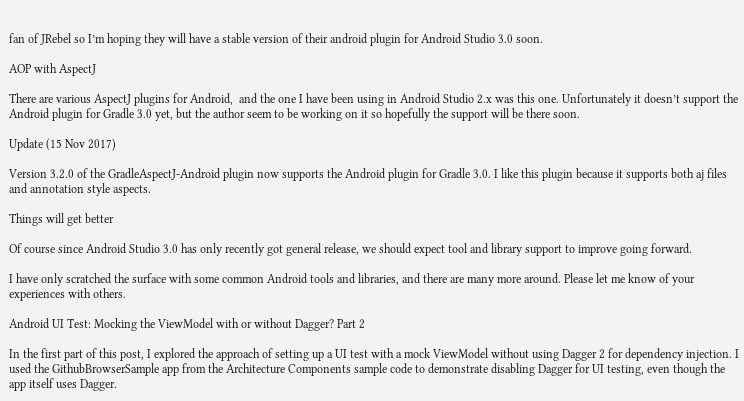fan of JRebel so I’m hoping they will have a stable version of their android plugin for Android Studio 3.0 soon.

AOP with AspectJ

There are various AspectJ plugins for Android,  and the one I have been using in Android Studio 2.x was this one. Unfortunately it doesn’t support the Android plugin for Gradle 3.0 yet, but the author seem to be working on it so hopefully the support will be there soon.

Update (15 Nov 2017)

Version 3.2.0 of the GradleAspectJ-Android plugin now supports the Android plugin for Gradle 3.0. I like this plugin because it supports both aj files and annotation style aspects.

Things will get better

Of course since Android Studio 3.0 has only recently got general release, we should expect tool and library support to improve going forward.

I have only scratched the surface with some common Android tools and libraries, and there are many more around. Please let me know of your experiences with others.

Android UI Test: Mocking the ViewModel with or without Dagger? Part 2

In the first part of this post, I explored the approach of setting up a UI test with a mock ViewModel without using Dagger 2 for dependency injection. I used the GithubBrowserSample app from the Architecture Components sample code to demonstrate disabling Dagger for UI testing, even though the app itself uses Dagger.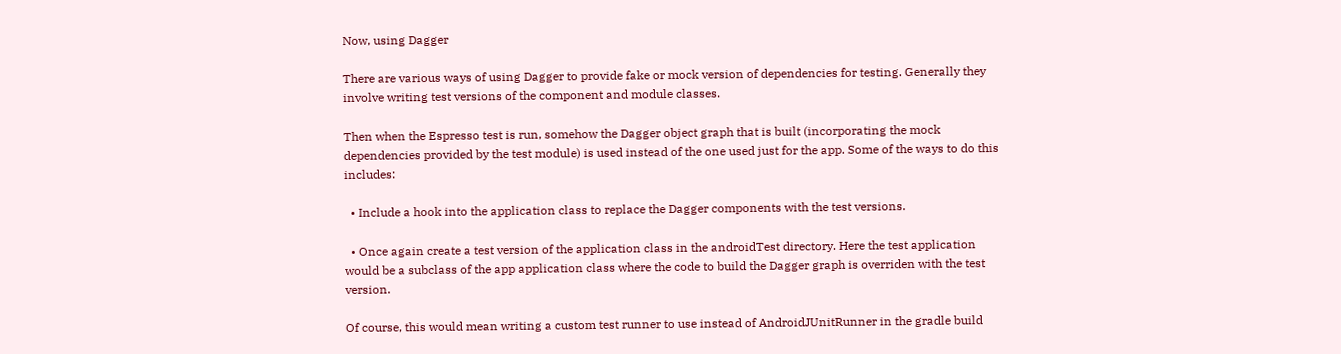Now, using Dagger

There are various ways of using Dagger to provide fake or mock version of dependencies for testing. Generally they involve writing test versions of the component and module classes.

Then when the Espresso test is run, somehow the Dagger object graph that is built (incorporating the mock dependencies provided by the test module) is used instead of the one used just for the app. Some of the ways to do this includes:

  • Include a hook into the application class to replace the Dagger components with the test versions.

  • Once again create a test version of the application class in the androidTest directory. Here the test application would be a subclass of the app application class where the code to build the Dagger graph is overriden with the test version.

Of course, this would mean writing a custom test runner to use instead of AndroidJUnitRunner in the gradle build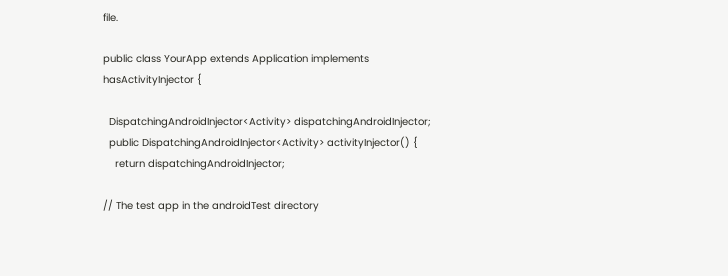file.

public class YourApp extends Application implements hasActivityInjector {

  DispatchingAndroidInjector<Activity> dispatchingAndroidInjector;
  public DispatchingAndroidInjector<Activity> activityInjector() {
    return dispatchingAndroidInjector;

// The test app in the androidTest directory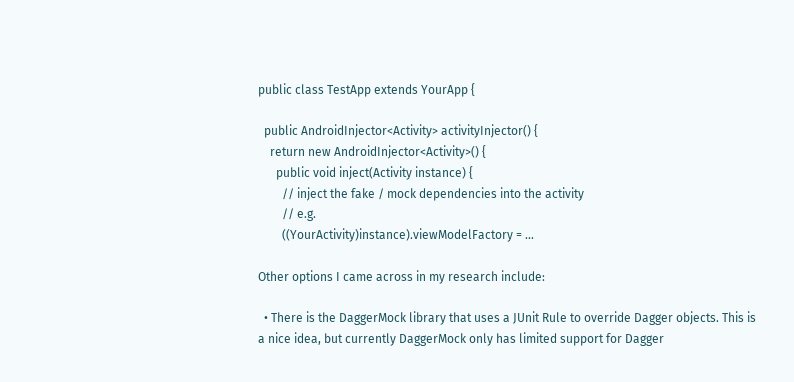public class TestApp extends YourApp {

  public AndroidInjector<Activity> activityInjector() {
    return new AndroidInjector<Activity>() {
      public void inject(Activity instance) {
        // inject the fake / mock dependencies into the activity
        // e.g.
        ((YourActivity)instance).viewModelFactory = ...

Other options I came across in my research include:

  • There is the DaggerMock library that uses a JUnit Rule to override Dagger objects. This is a nice idea, but currently DaggerMock only has limited support for Dagger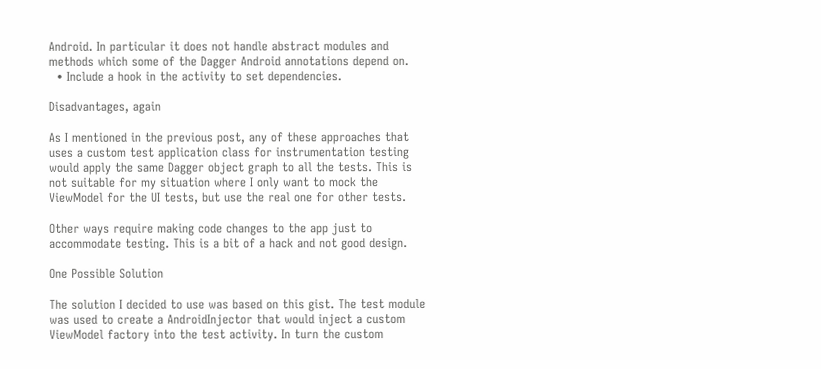Android. In particular it does not handle abstract modules and methods which some of the Dagger Android annotations depend on.
  • Include a hook in the activity to set dependencies.

Disadvantages, again

As I mentioned in the previous post, any of these approaches that uses a custom test application class for instrumentation testing would apply the same Dagger object graph to all the tests. This is not suitable for my situation where I only want to mock the ViewModel for the UI tests, but use the real one for other tests.

Other ways require making code changes to the app just to accommodate testing. This is a bit of a hack and not good design.

One Possible Solution

The solution I decided to use was based on this gist. The test module was used to create a AndroidInjector that would inject a custom ViewModel factory into the test activity. In turn the custom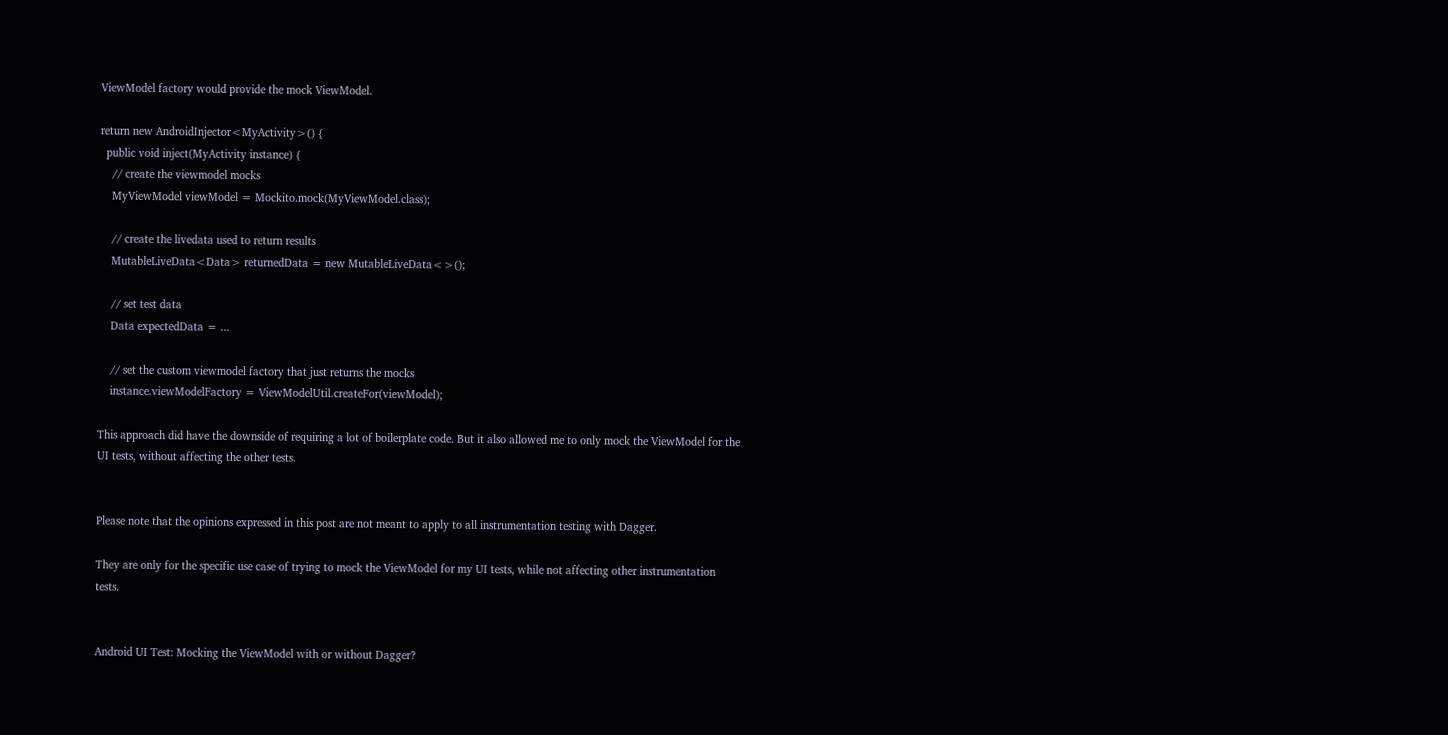ViewModel factory would provide the mock ViewModel.

return new AndroidInjector<MyActivity>() {
  public void inject(MyActivity instance) {
    // create the viewmodel mocks
    MyViewModel viewModel = Mockito.mock(MyViewModel.class);

    // create the livedata used to return results
    MutableLiveData<Data> returnedData = new MutableLiveData<>();

    // set test data
    Data expectedData = ...

    // set the custom viewmodel factory that just returns the mocks
    instance.viewModelFactory = ViewModelUtil.createFor(viewModel);

This approach did have the downside of requiring a lot of boilerplate code. But it also allowed me to only mock the ViewModel for the UI tests, without affecting the other tests.


Please note that the opinions expressed in this post are not meant to apply to all instrumentation testing with Dagger.

They are only for the specific use case of trying to mock the ViewModel for my UI tests, while not affecting other instrumentation tests.


Android UI Test: Mocking the ViewModel with or without Dagger?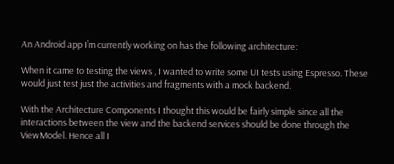An Android app I’m currently working on has the following architecture:

When it came to testing the views , I wanted to write some UI tests using Espresso. These would just test just the activities and fragments with a mock backend.

With the Architecture Components I thought this would be fairly simple since all the interactions between the view and the backend services should be done through the ViewModel. Hence all I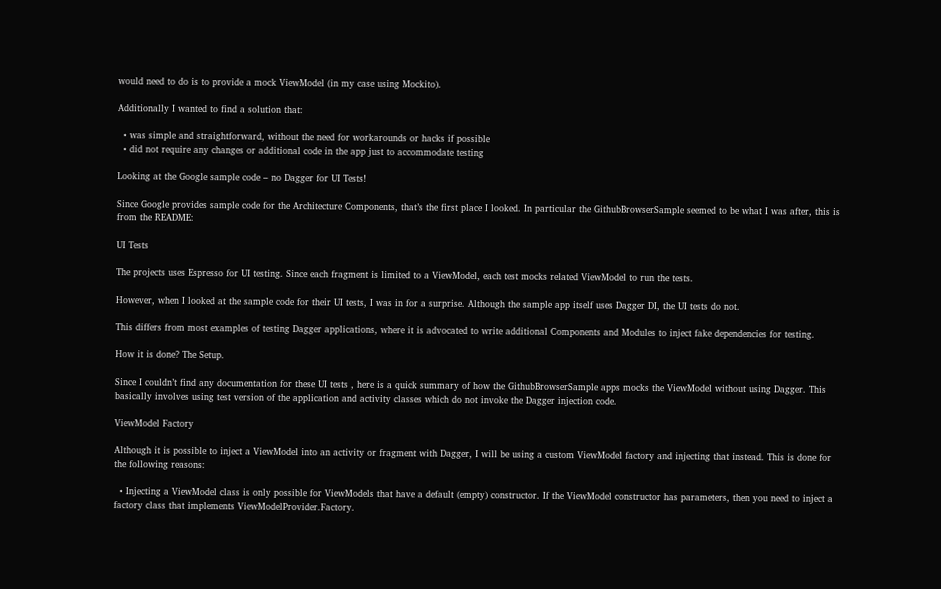would need to do is to provide a mock ViewModel (in my case using Mockito).

Additionally I wanted to find a solution that:

  • was simple and straightforward, without the need for workarounds or hacks if possible
  • did not require any changes or additional code in the app just to accommodate testing

Looking at the Google sample code – no Dagger for UI Tests!

Since Google provides sample code for the Architecture Components, that’s the first place I looked. In particular the GithubBrowserSample seemed to be what I was after, this is from the README:

UI Tests

The projects uses Espresso for UI testing. Since each fragment is limited to a ViewModel, each test mocks related ViewModel to run the tests.

However, when I looked at the sample code for their UI tests, I was in for a surprise. Although the sample app itself uses Dagger DI, the UI tests do not.

This differs from most examples of testing Dagger applications, where it is advocated to write additional Components and Modules to inject fake dependencies for testing.

How it is done? The Setup.

Since I couldn’t find any documentation for these UI tests , here is a quick summary of how the GithubBrowserSample apps mocks the ViewModel without using Dagger. This basically involves using test version of the application and activity classes which do not invoke the Dagger injection code.

ViewModel Factory

Although it is possible to inject a ViewModel into an activity or fragment with Dagger, I will be using a custom ViewModel factory and injecting that instead. This is done for the following reasons:

  • Injecting a ViewModel class is only possible for ViewModels that have a default (empty) constructor. If the ViewModel constructor has parameters, then you need to inject a factory class that implements ViewModelProvider.Factory.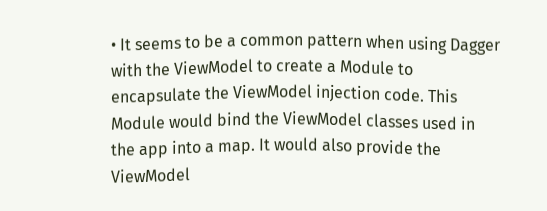• It seems to be a common pattern when using Dagger with the ViewModel to create a Module to encapsulate the ViewModel injection code. This Module would bind the ViewModel classes used in the app into a map. It would also provide the ViewModel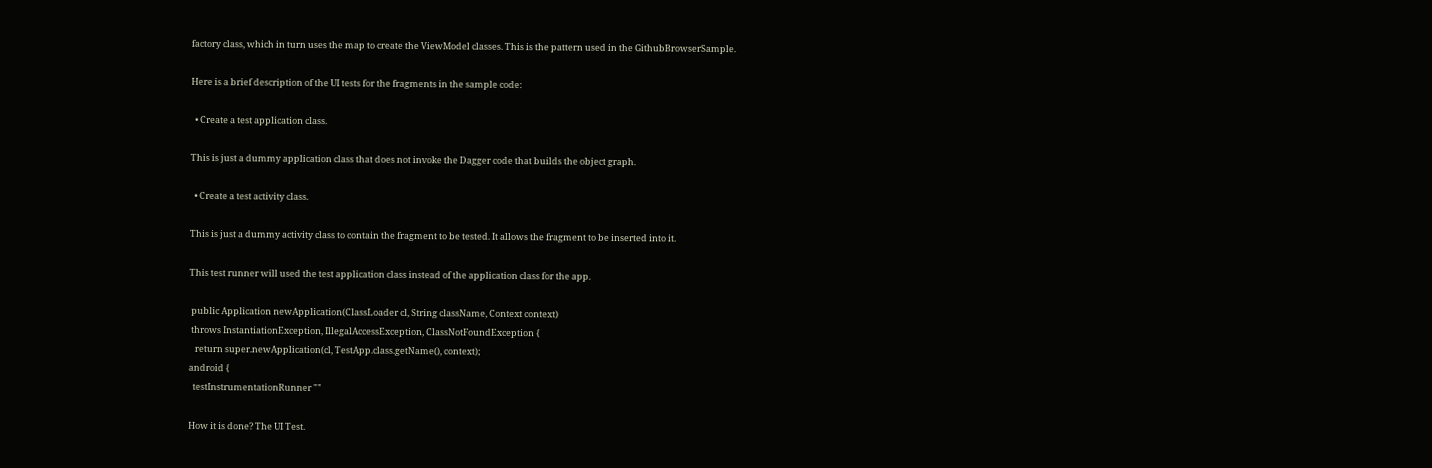factory class, which in turn uses the map to create the ViewModel classes. This is the pattern used in the GithubBrowserSample.

Here is a brief description of the UI tests for the fragments in the sample code:

  • Create a test application class.

This is just a dummy application class that does not invoke the Dagger code that builds the object graph.

  • Create a test activity class.

This is just a dummy activity class to contain the fragment to be tested. It allows the fragment to be inserted into it.

This test runner will used the test application class instead of the application class for the app.

 public Application newApplication(ClassLoader cl, String className, Context context)
 throws InstantiationException, IllegalAccessException, ClassNotFoundException {
   return super.newApplication(cl, TestApp.class.getName(), context);
android {
  testInstrumentationRunner ""

How it is done? The UI Test.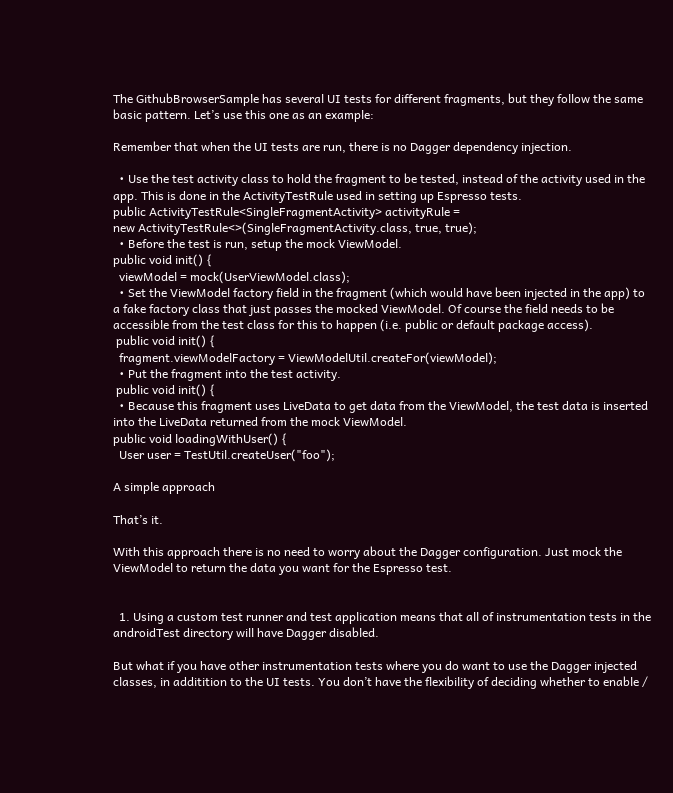The GithubBrowserSample has several UI tests for different fragments, but they follow the same basic pattern. Let’s use this one as an example:

Remember that when the UI tests are run, there is no Dagger dependency injection.

  • Use the test activity class to hold the fragment to be tested, instead of the activity used in the app. This is done in the ActivityTestRule used in setting up Espresso tests.
public ActivityTestRule<SingleFragmentActivity> activityRule =
new ActivityTestRule<>(SingleFragmentActivity.class, true, true);
  • Before the test is run, setup the mock ViewModel.
public void init() {
  viewModel = mock(UserViewModel.class);
  • Set the ViewModel factory field in the fragment (which would have been injected in the app) to a fake factory class that just passes the mocked ViewModel. Of course the field needs to be accessible from the test class for this to happen (i.e. public or default package access).
 public void init() {
  fragment.viewModelFactory = ViewModelUtil.createFor(viewModel);
  • Put the fragment into the test activity.
 public void init() {
  • Because this fragment uses LiveData to get data from the ViewModel, the test data is inserted into the LiveData returned from the mock ViewModel.
public void loadingWithUser() {
  User user = TestUtil.createUser("foo");

A simple approach

That’s it.

With this approach there is no need to worry about the Dagger configuration. Just mock the ViewModel to return the data you want for the Espresso test.


  1. Using a custom test runner and test application means that all of instrumentation tests in the androidTest directory will have Dagger disabled.

But what if you have other instrumentation tests where you do want to use the Dagger injected classes, in additition to the UI tests. You don’t have the flexibility of deciding whether to enable /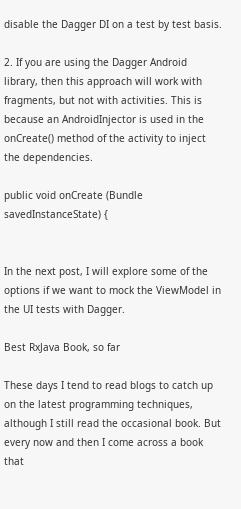disable the Dagger DI on a test by test basis.

2. If you are using the Dagger Android library, then this approach will work with fragments, but not with activities. This is because an AndroidInjector is used in the onCreate() method of the activity to inject the dependencies.

public void onCreate (Bundle savedInstanceState) {


In the next post, I will explore some of the options if we want to mock the ViewModel in the UI tests with Dagger.

Best RxJava Book, so far

These days I tend to read blogs to catch up on the latest programming techniques, although I still read the occasional book. But every now and then I come across a book that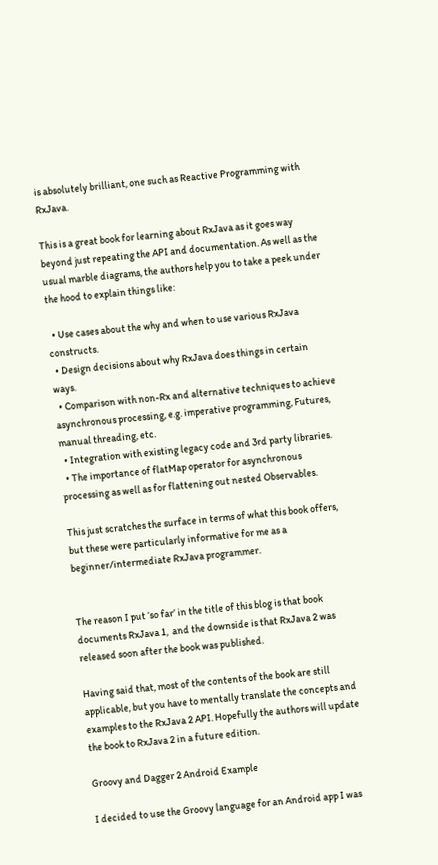is absolutely brilliant, one such as Reactive Programming with RxJava.

This is a great book for learning about RxJava as it goes way beyond just repeating the API and documentation. As well as the usual marble diagrams, the authors help you to take a peek under the hood to explain things like:

  • Use cases about the why and when to use various RxJava constructs.
  • Design decisions about why RxJava does things in certain ways.
  • Comparison with non-Rx and alternative techniques to achieve asynchronous processing, e.g. imperative programming, Futures, manual threading, etc.
  • Integration with existing legacy code and 3rd party libraries.
  • The importance of flatMap operator for asynchronous processing as well as for flattening out nested Observables.

This just scratches the surface in terms of what this book offers, but these were particularly informative for me as a beginner/intermediate RxJava programmer.


The reason I put ‘so far’ in the title of this blog is that book documents RxJava 1,  and the downside is that RxJava 2 was released soon after the book was published.

Having said that, most of the contents of the book are still applicable, but you have to mentally translate the concepts and examples to the RxJava 2 API. Hopefully the authors will update the book to RxJava 2 in a future edition.

Groovy and Dagger 2 Android Example

I decided to use the Groovy language for an Android app I was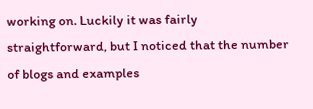working on. Luckily it was fairly straightforward, but I noticed that the number of blogs and examples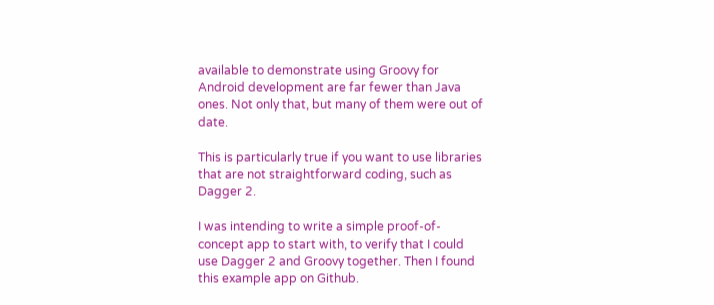available to demonstrate using Groovy for Android development are far fewer than Java ones. Not only that, but many of them were out of date.

This is particularly true if you want to use libraries that are not straightforward coding, such as Dagger 2.

I was intending to write a simple proof-of-concept app to start with, to verify that I could use Dagger 2 and Groovy together. Then I found this example app on Github.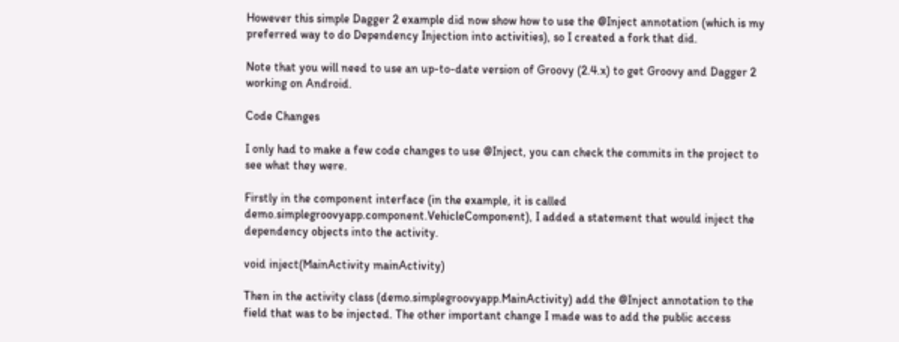However this simple Dagger 2 example did now show how to use the @Inject annotation (which is my preferred way to do Dependency Injection into activities), so I created a fork that did.

Note that you will need to use an up-to-date version of Groovy (2.4.x) to get Groovy and Dagger 2 working on Android.

Code Changes

I only had to make a few code changes to use @Inject, you can check the commits in the project to see what they were.

Firstly in the component interface (in the example, it is called demo.simplegroovyapp.component.VehicleComponent), I added a statement that would inject the dependency objects into the activity.

void inject(MainActivity mainActivity)

Then in the activity class (demo.simplegroovyapp.MainActivity) add the @Inject annotation to the field that was to be injected. The other important change I made was to add the public access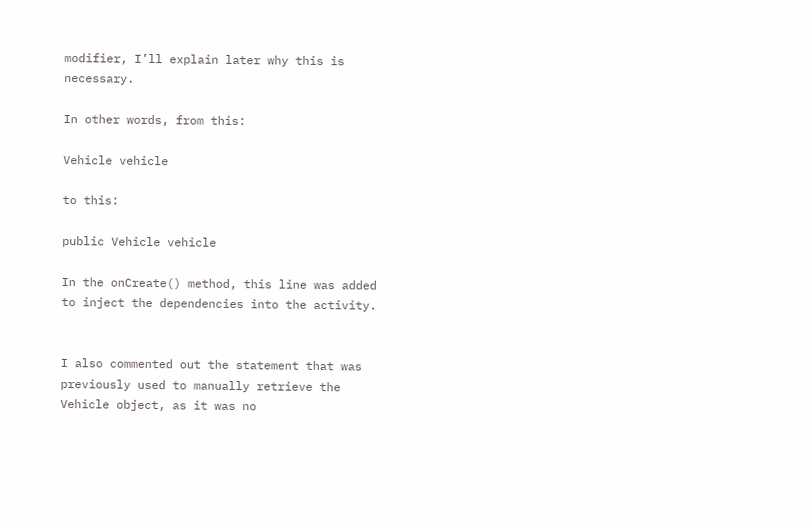modifier, I’ll explain later why this is necessary.

In other words, from this:

Vehicle vehicle

to this:

public Vehicle vehicle

In the onCreate() method, this line was added to inject the dependencies into the activity.


I also commented out the statement that was previously used to manually retrieve the Vehicle object, as it was no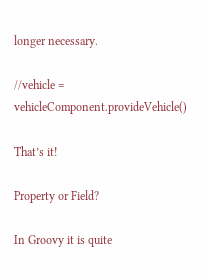longer necessary.

//vehicle = vehicleComponent.provideVehicle()

That’s it!

Property or Field?

In Groovy it is quite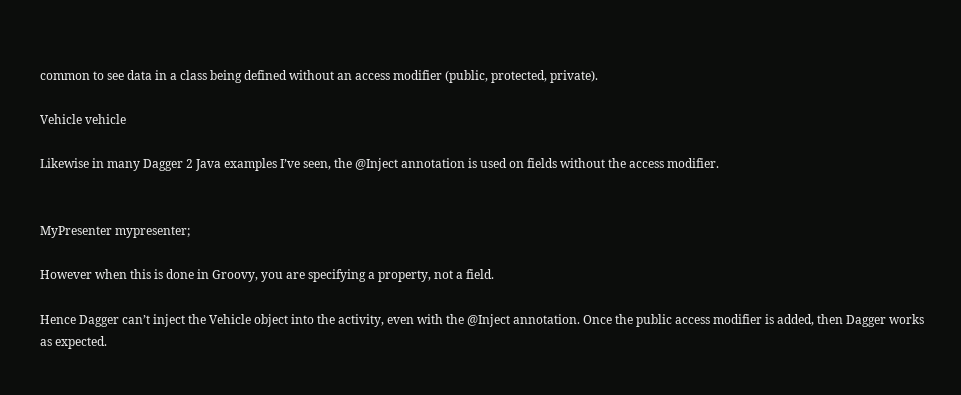common to see data in a class being defined without an access modifier (public, protected, private).

Vehicle vehicle

Likewise in many Dagger 2 Java examples I’ve seen, the @Inject annotation is used on fields without the access modifier.


MyPresenter mypresenter;

However when this is done in Groovy, you are specifying a property, not a field.

Hence Dagger can’t inject the Vehicle object into the activity, even with the @Inject annotation. Once the public access modifier is added, then Dagger works as expected.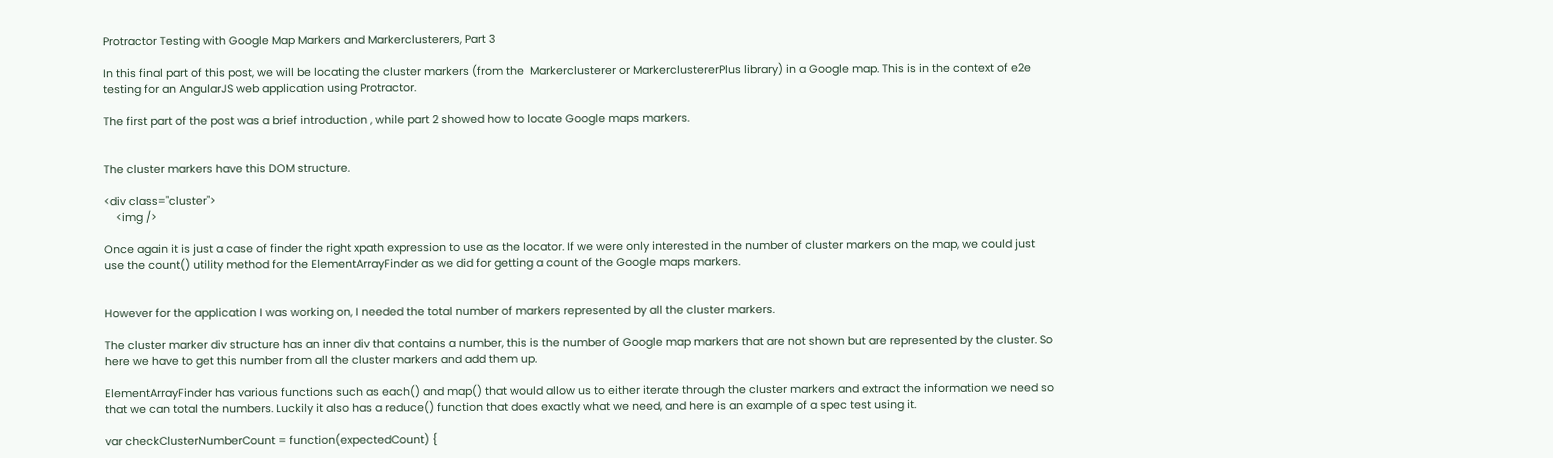Protractor Testing with Google Map Markers and Markerclusterers, Part 3

In this final part of this post, we will be locating the cluster markers (from the  Markerclusterer or MarkerclustererPlus library) in a Google map. This is in the context of e2e testing for an AngularJS web application using Protractor.

The first part of the post was a brief introduction , while part 2 showed how to locate Google maps markers.


The cluster markers have this DOM structure.

<div class="cluster">
    <img />

Once again it is just a case of finder the right xpath expression to use as the locator. If we were only interested in the number of cluster markers on the map, we could just use the count() utility method for the ElementArrayFinder as we did for getting a count of the Google maps markers.


However for the application I was working on, I needed the total number of markers represented by all the cluster markers.

The cluster marker div structure has an inner div that contains a number, this is the number of Google map markers that are not shown but are represented by the cluster. So here we have to get this number from all the cluster markers and add them up.

ElementArrayFinder has various functions such as each() and map() that would allow us to either iterate through the cluster markers and extract the information we need so that we can total the numbers. Luckily it also has a reduce() function that does exactly what we need, and here is an example of a spec test using it.

var checkClusterNumberCount = function(expectedCount) {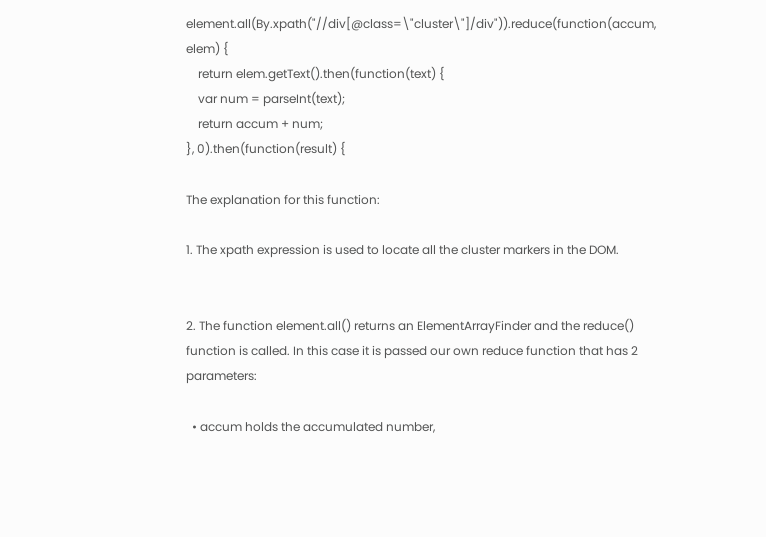element.all(By.xpath("//div[@class=\"cluster\"]/div")).reduce(function(accum, elem) {
    return elem.getText().then(function(text) {
    var num = parseInt(text);
    return accum + num;
}, 0).then(function(result) {

The explanation for this function:

1. The xpath expression is used to locate all the cluster markers in the DOM.


2. The function element.all() returns an ElementArrayFinder and the reduce() function is called. In this case it is passed our own reduce function that has 2 parameters:

  • accum holds the accumulated number,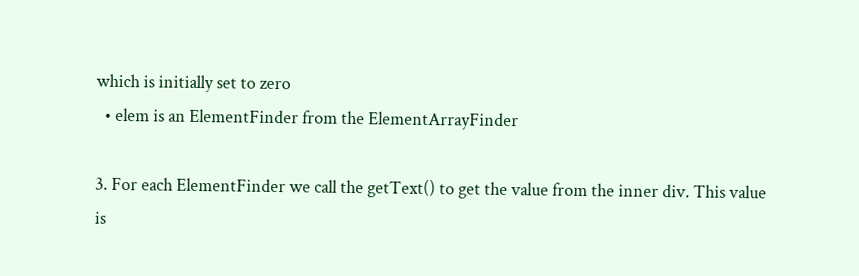which is initially set to zero
  • elem is an ElementFinder from the ElementArrayFinder

3. For each ElementFinder we call the getText() to get the value from the inner div. This value is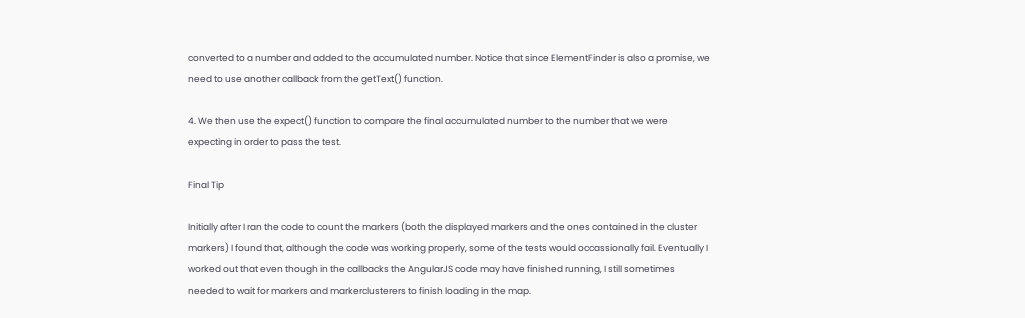converted to a number and added to the accumulated number. Notice that since ElementFinder is also a promise, we need to use another callback from the getText() function.

4. We then use the expect() function to compare the final accumulated number to the number that we were expecting in order to pass the test.

Final Tip

Initially after I ran the code to count the markers (both the displayed markers and the ones contained in the cluster markers) I found that, although the code was working properly, some of the tests would occassionally fail. Eventually I worked out that even though in the callbacks the AngularJS code may have finished running, I still sometimes needed to wait for markers and markerclusterers to finish loading in the map.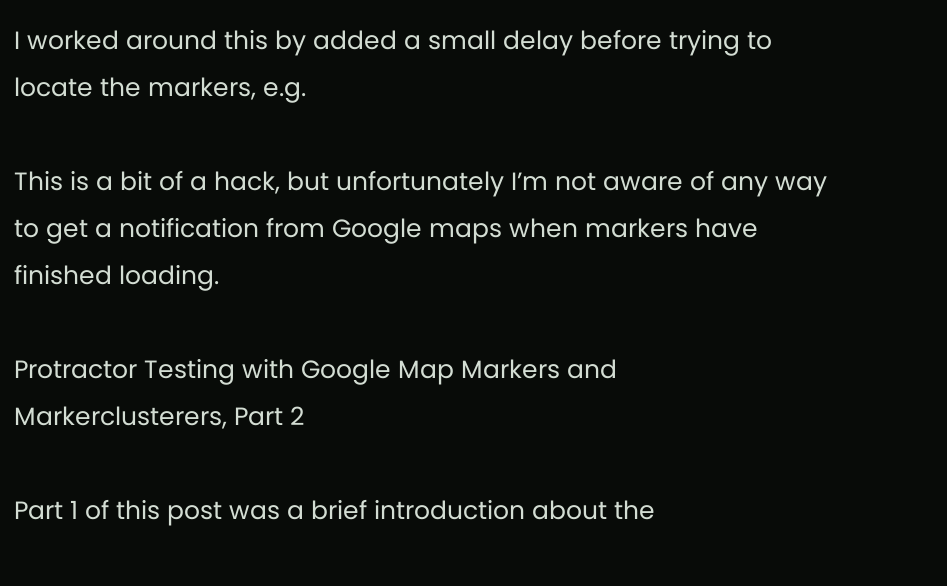I worked around this by added a small delay before trying to locate the markers, e.g.

This is a bit of a hack, but unfortunately I’m not aware of any way to get a notification from Google maps when markers have finished loading.

Protractor Testing with Google Map Markers and Markerclusterers, Part 2

Part 1 of this post was a brief introduction about the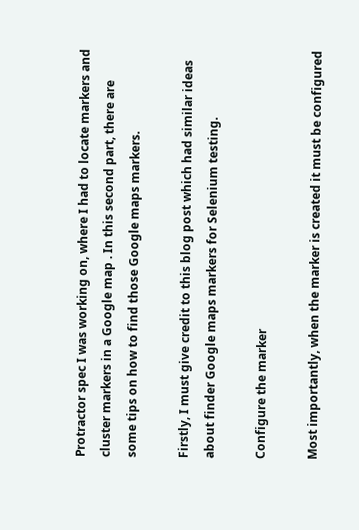Protractor spec I was working on, where I had to locate markers and cluster markers in a Google map . In this second part, there are some tips on how to find those Google maps markers.

Firstly, I must give credit to this blog post which had similar ideas about finder Google maps markers for Selenium testing.

Configure the marker

Most importantly, when the marker is created it must be configured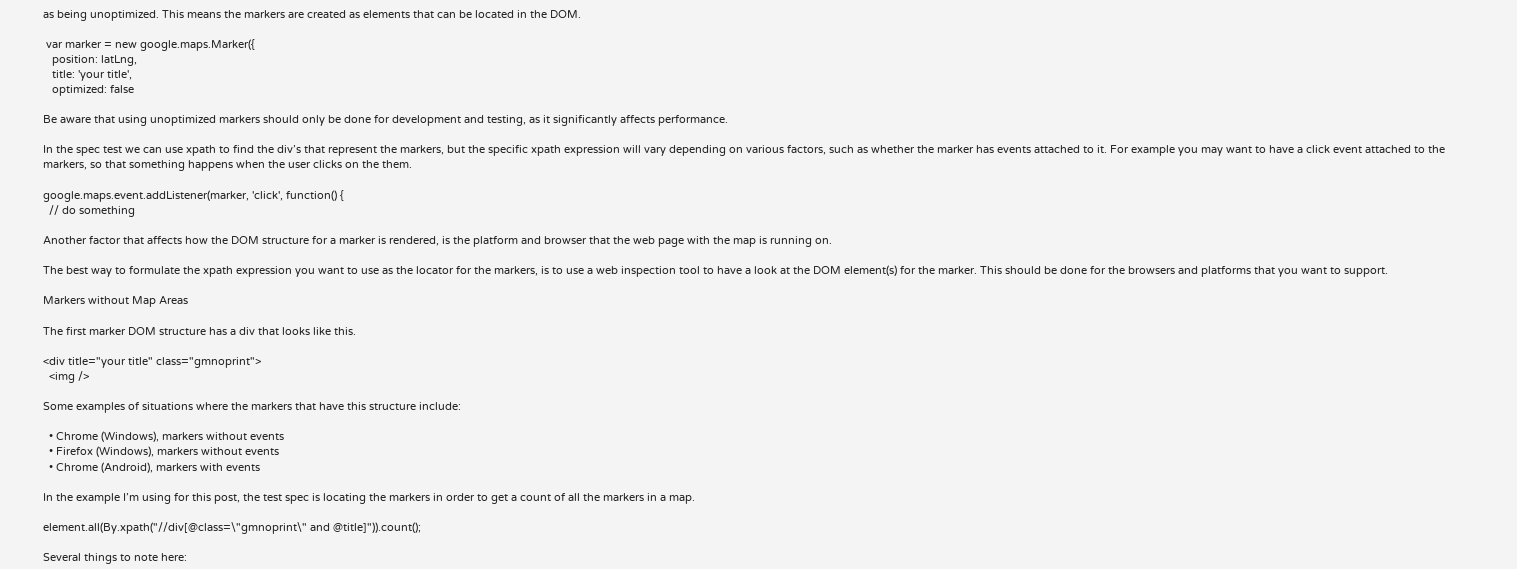as being unoptimized. This means the markers are created as elements that can be located in the DOM.

 var marker = new google.maps.Marker({
   position: latLng,
   title: 'your title',
   optimized: false

Be aware that using unoptimized markers should only be done for development and testing, as it significantly affects performance.

In the spec test we can use xpath to find the div’s that represent the markers, but the specific xpath expression will vary depending on various factors, such as whether the marker has events attached to it. For example you may want to have a click event attached to the markers, so that something happens when the user clicks on the them.

google.maps.event.addListener(marker, 'click', function() {
  // do something

Another factor that affects how the DOM structure for a marker is rendered, is the platform and browser that the web page with the map is running on.

The best way to formulate the xpath expression you want to use as the locator for the markers, is to use a web inspection tool to have a look at the DOM element(s) for the marker. This should be done for the browsers and platforms that you want to support.

Markers without Map Areas

The first marker DOM structure has a div that looks like this.

<div title="your title" class="gmnoprint">
  <img />

Some examples of situations where the markers that have this structure include:

  • Chrome (Windows), markers without events
  • Firefox (Windows), markers without events
  • Chrome (Android), markers with events

In the example I’m using for this post, the test spec is locating the markers in order to get a count of all the markers in a map.

element.all(By.xpath("//div[@class=\"gmnoprint\" and @title]")).count();

Several things to note here: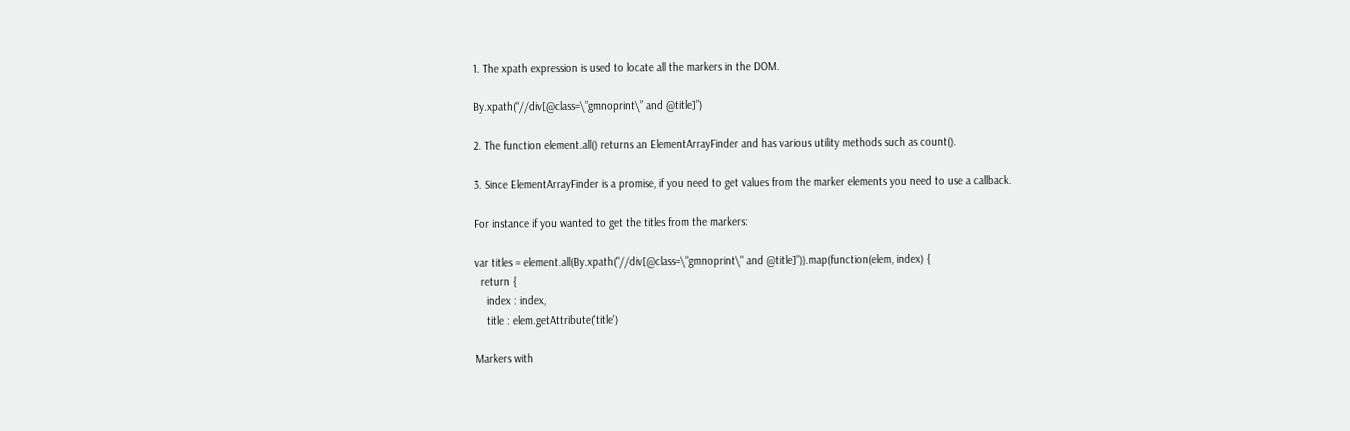1. The xpath expression is used to locate all the markers in the DOM.

By.xpath(“//div[@class=\”gmnoprint\” and @title]”)

2. The function element.all() returns an ElementArrayFinder and has various utility methods such as count().

3. Since ElementArrayFinder is a promise, if you need to get values from the marker elements you need to use a callback.

For instance if you wanted to get the titles from the markers:

var titles = element.all(By.xpath("//div[@class=\"gmnoprint\" and @title]")).map(function(elem, index) {
  return {
    index : index,
    title : elem.getAttribute('title')

Markers with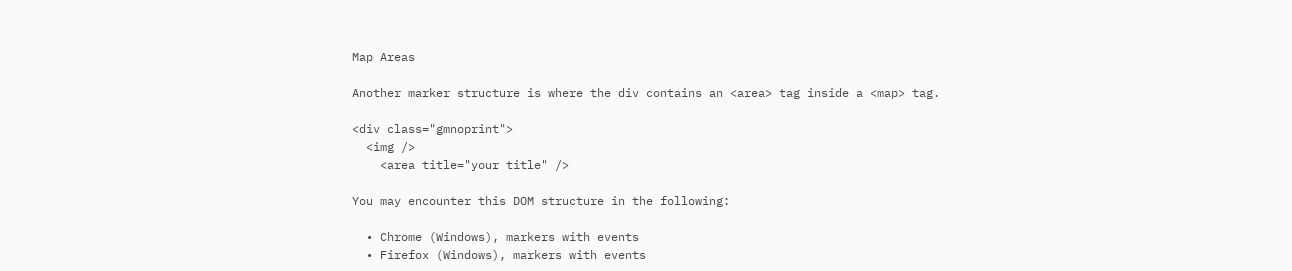Map Areas

Another marker structure is where the div contains an <area> tag inside a <map> tag.

<div class="gmnoprint">
  <img />
    <area title="your title" />

You may encounter this DOM structure in the following:

  • Chrome (Windows), markers with events
  • Firefox (Windows), markers with events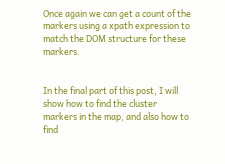Once again we can get a count of the markers using a xpath expression to match the DOM structure for these markers.


In the final part of this post, I will show how to find the cluster markers in the map, and also how to find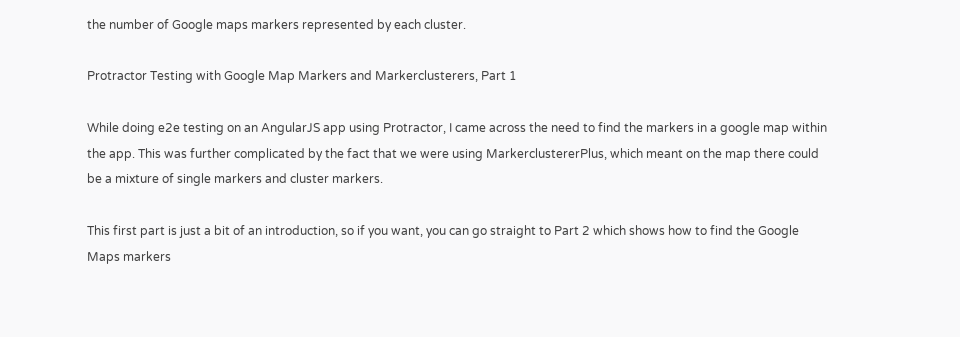the number of Google maps markers represented by each cluster.

Protractor Testing with Google Map Markers and Markerclusterers, Part 1

While doing e2e testing on an AngularJS app using Protractor, I came across the need to find the markers in a google map within the app. This was further complicated by the fact that we were using MarkerclustererPlus, which meant on the map there could be a mixture of single markers and cluster markers.

This first part is just a bit of an introduction, so if you want, you can go straight to Part 2 which shows how to find the Google Maps markers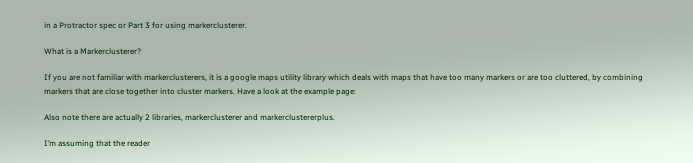in a Protractor spec or Part 3 for using markerclusterer.

What is a Markerclusterer?

If you are not familiar with markerclusterers, it is a google maps utility library which deals with maps that have too many markers or are too cluttered, by combining markers that are close together into cluster markers. Have a look at the example page:

Also note there are actually 2 libraries, markerclusterer and markerclustererplus.

I’m assuming that the reader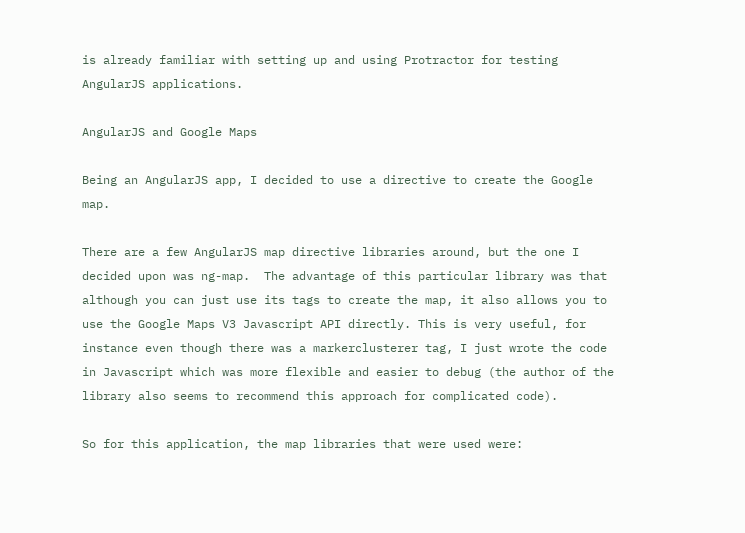is already familiar with setting up and using Protractor for testing AngularJS applications.

AngularJS and Google Maps

Being an AngularJS app, I decided to use a directive to create the Google map.

There are a few AngularJS map directive libraries around, but the one I decided upon was ng-map.  The advantage of this particular library was that although you can just use its tags to create the map, it also allows you to use the Google Maps V3 Javascript API directly. This is very useful, for instance even though there was a markerclusterer tag, I just wrote the code in Javascript which was more flexible and easier to debug (the author of the library also seems to recommend this approach for complicated code).

So for this application, the map libraries that were used were: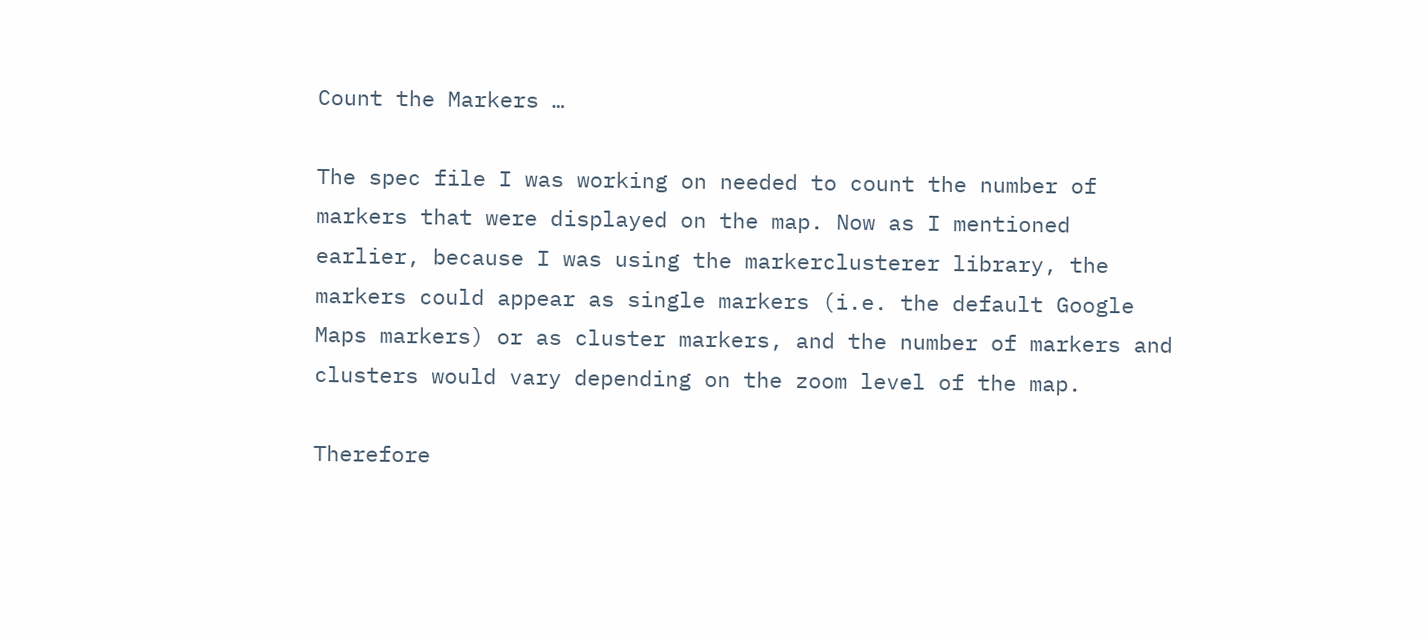Count the Markers …

The spec file I was working on needed to count the number of markers that were displayed on the map. Now as I mentioned earlier, because I was using the markerclusterer library, the markers could appear as single markers (i.e. the default Google Maps markers) or as cluster markers, and the number of markers and clusters would vary depending on the zoom level of the map.

Therefore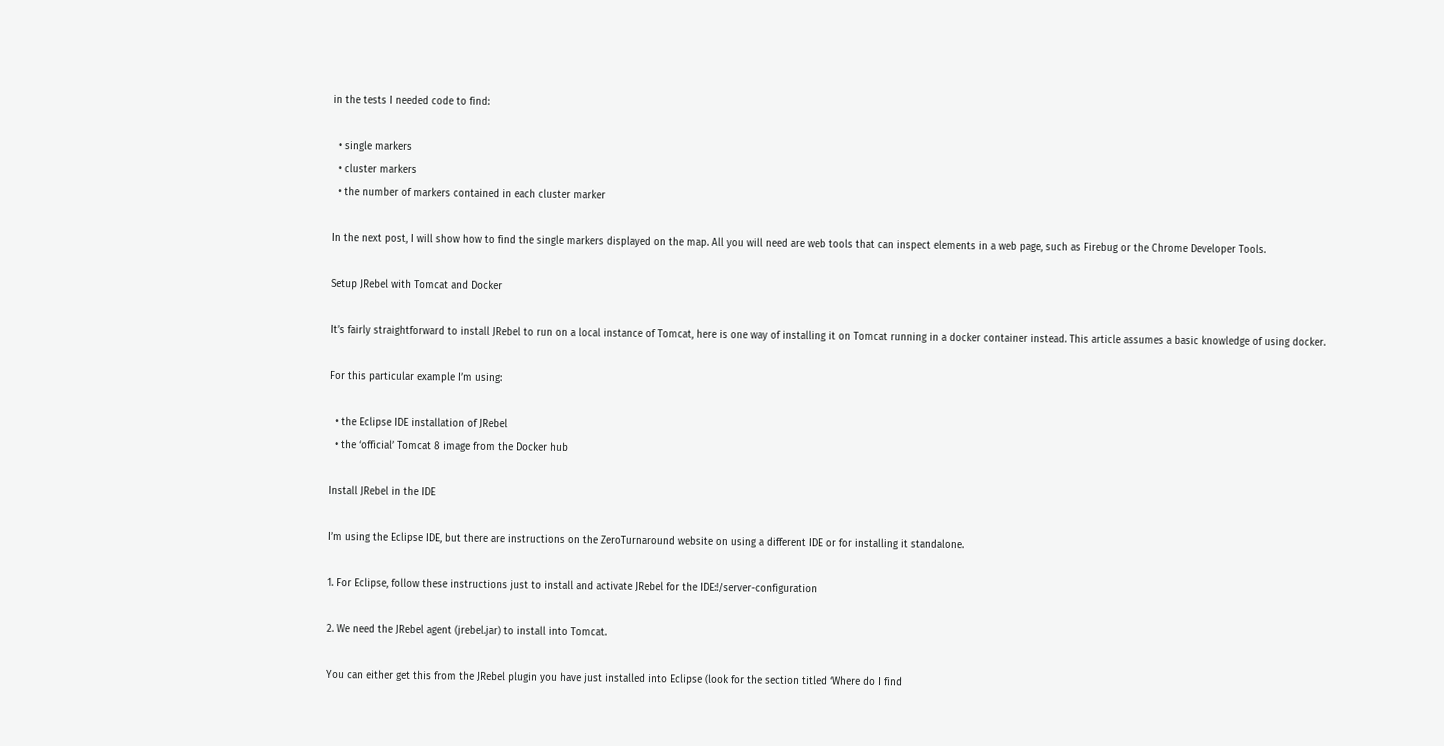in the tests I needed code to find:

  • single markers
  • cluster markers
  • the number of markers contained in each cluster marker

In the next post, I will show how to find the single markers displayed on the map. All you will need are web tools that can inspect elements in a web page, such as Firebug or the Chrome Developer Tools.

Setup JRebel with Tomcat and Docker

It’s fairly straightforward to install JRebel to run on a local instance of Tomcat, here is one way of installing it on Tomcat running in a docker container instead. This article assumes a basic knowledge of using docker.

For this particular example I’m using:

  • the Eclipse IDE installation of JRebel
  • the ‘official’ Tomcat 8 image from the Docker hub

Install JRebel in the IDE

I’m using the Eclipse IDE, but there are instructions on the ZeroTurnaround website on using a different IDE or for installing it standalone.

1. For Eclipse, follow these instructions just to install and activate JRebel for the IDE:!/server-configuration

2. We need the JRebel agent (jrebel.jar) to install into Tomcat.

You can either get this from the JRebel plugin you have just installed into Eclipse (look for the section titled ‘Where do I find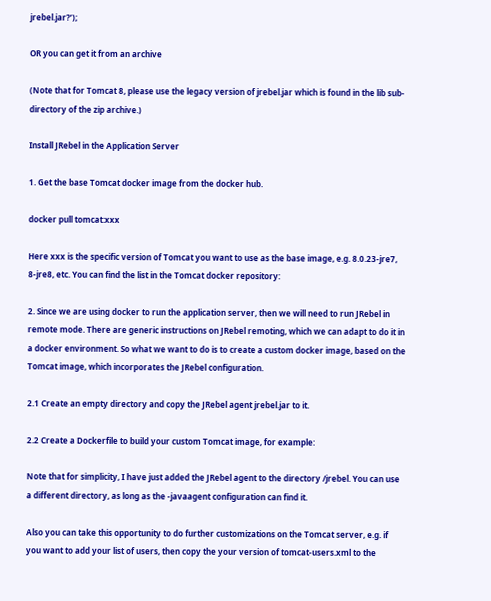jrebel.jar?’);

OR you can get it from an archive

(Note that for Tomcat 8, please use the legacy version of jrebel.jar which is found in the lib sub-directory of the zip archive.)

Install JRebel in the Application Server

1. Get the base Tomcat docker image from the docker hub.

docker pull tomcat:xxx

Here xxx is the specific version of Tomcat you want to use as the base image, e.g. 8.0.23-jre7, 8-jre8, etc. You can find the list in the Tomcat docker repository:

2. Since we are using docker to run the application server, then we will need to run JRebel in remote mode. There are generic instructions on JRebel remoting, which we can adapt to do it in a docker environment. So what we want to do is to create a custom docker image, based on the Tomcat image, which incorporates the JRebel configuration.

2.1 Create an empty directory and copy the JRebel agent jrebel.jar to it.

2.2 Create a Dockerfile to build your custom Tomcat image, for example:

Note that for simplicity, I have just added the JRebel agent to the directory /jrebel. You can use a different directory, as long as the -javaagent configuration can find it.

Also you can take this opportunity to do further customizations on the Tomcat server, e.g. if you want to add your list of users, then copy the your version of tomcat-users.xml to the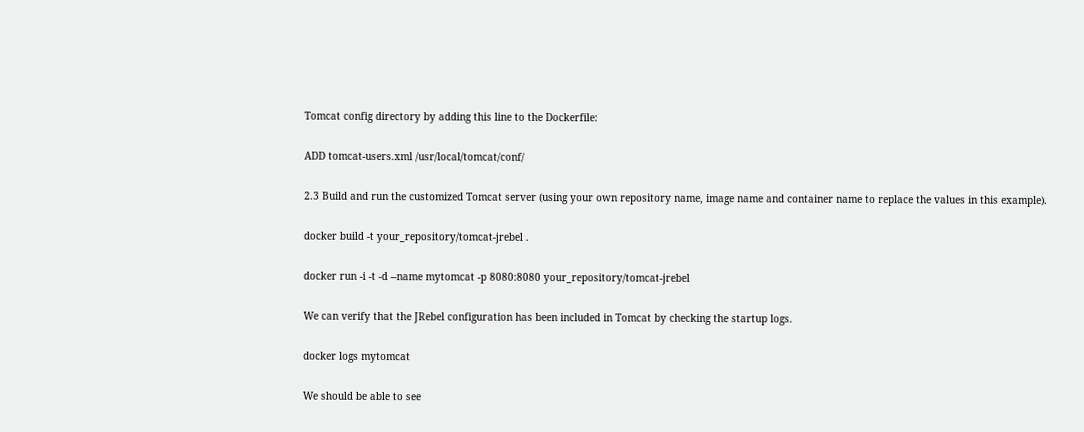Tomcat config directory by adding this line to the Dockerfile:

ADD tomcat-users.xml /usr/local/tomcat/conf/

2.3 Build and run the customized Tomcat server (using your own repository name, image name and container name to replace the values in this example).

docker build -t your_repository/tomcat-jrebel .

docker run -i -t -d --name mytomcat -p 8080:8080 your_repository/tomcat-jrebel

We can verify that the JRebel configuration has been included in Tomcat by checking the startup logs.

docker logs mytomcat

We should be able to see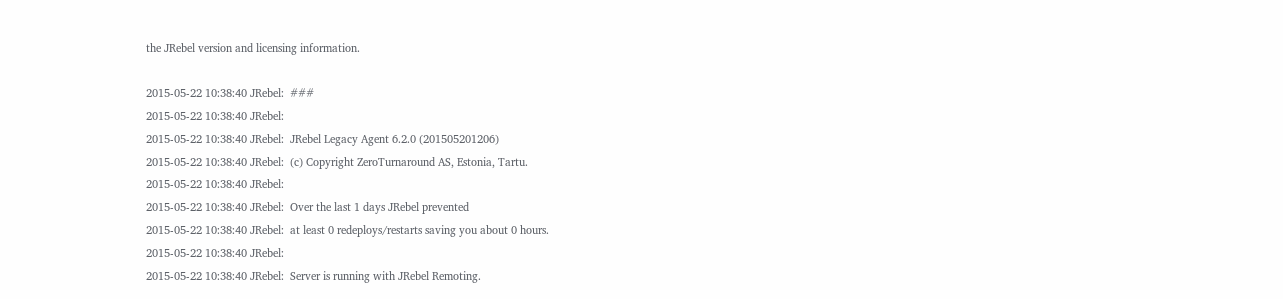the JRebel version and licensing information.

2015-05-22 10:38:40 JRebel:  ###
2015-05-22 10:38:40 JRebel:
2015-05-22 10:38:40 JRebel:  JRebel Legacy Agent 6.2.0 (201505201206)
2015-05-22 10:38:40 JRebel:  (c) Copyright ZeroTurnaround AS, Estonia, Tartu.
2015-05-22 10:38:40 JRebel:
2015-05-22 10:38:40 JRebel:  Over the last 1 days JRebel prevented
2015-05-22 10:38:40 JRebel:  at least 0 redeploys/restarts saving you about 0 hours.
2015-05-22 10:38:40 JRebel:
2015-05-22 10:38:40 JRebel:  Server is running with JRebel Remoting.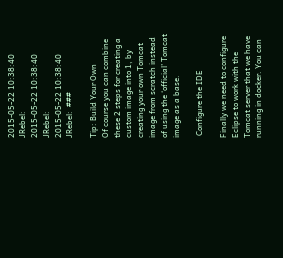2015-05-22 10:38:40 JRebel:
2015-05-22 10:38:40 JRebel:
2015-05-22 10:38:40 JRebel:  ###

Tip: Build Your Own
Of course you can combine these 2 steps for creating a custom image into 1, by creating your own Tomcat image from scratch instead of using the ‘official’ Tomcat image as a base.

 Configure the IDE

Finally we need to configure Eclipse to work with the Tomcat server that we have running in docker. You can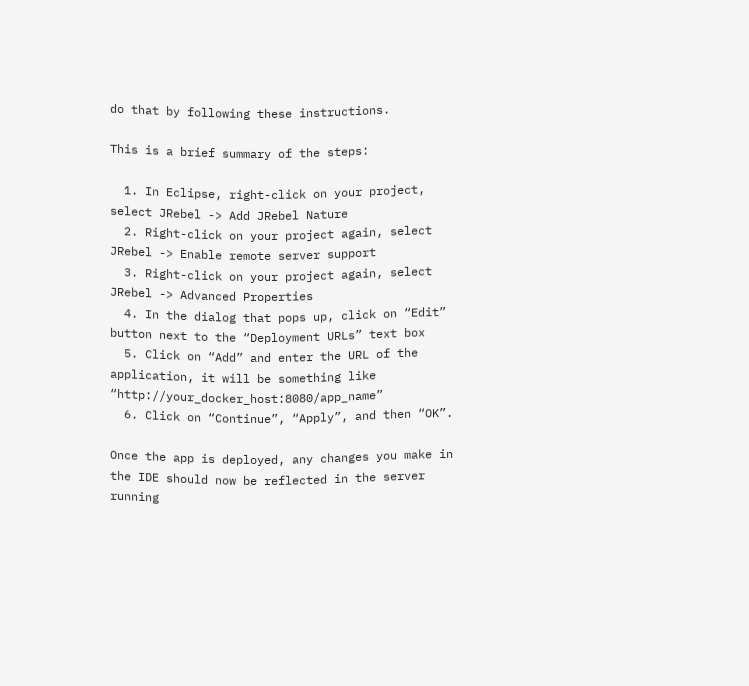do that by following these instructions.

This is a brief summary of the steps:

  1. In Eclipse, right-click on your project, select JRebel -> Add JRebel Nature
  2. Right-click on your project again, select JRebel -> Enable remote server support
  3. Right-click on your project again, select JRebel -> Advanced Properties
  4. In the dialog that pops up, click on “Edit” button next to the “Deployment URLs” text box
  5. Click on “Add” and enter the URL of the application, it will be something like “http://your_docker_host:8080/app_name”
  6. Click on “Continue”, “Apply”, and then “OK”.

Once the app is deployed, any changes you make in the IDE should now be reflected in the server running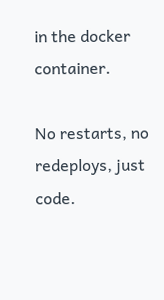in the docker container.

No restarts, no redeploys, just code.